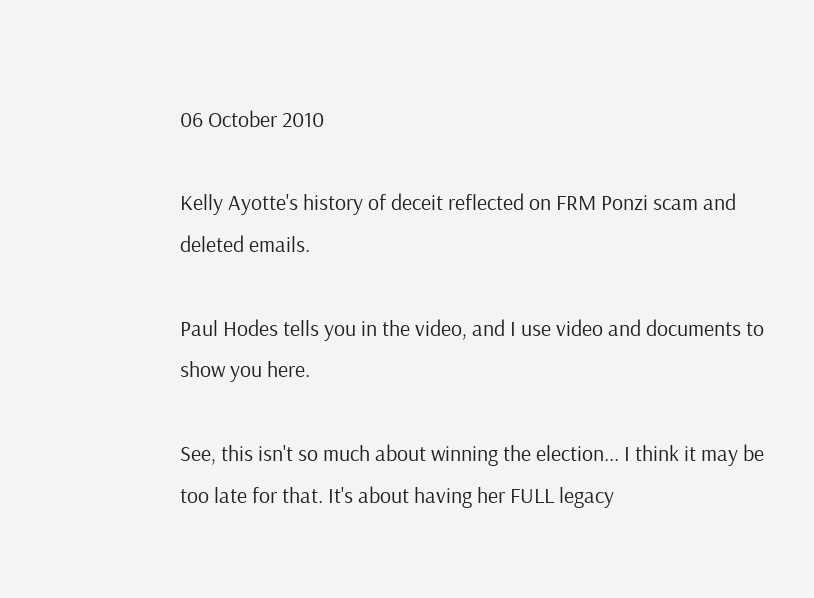06 October 2010

Kelly Ayotte's history of deceit reflected on FRM Ponzi scam and deleted emails.

Paul Hodes tells you in the video, and I use video and documents to show you here.

See, this isn't so much about winning the election... I think it may be too late for that. It's about having her FULL legacy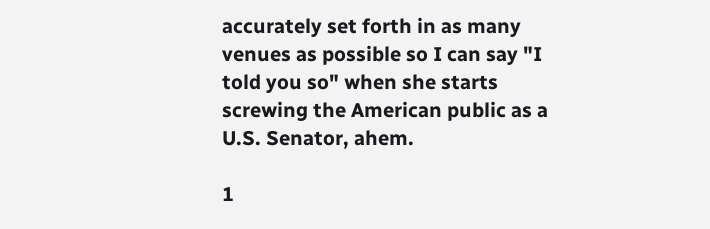accurately set forth in as many venues as possible so I can say "I told you so" when she starts screwing the American public as a U.S. Senator, ahem.

1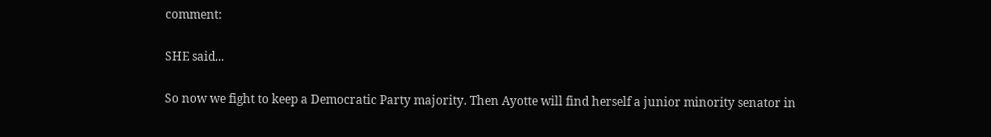comment:

SHE said...

So now we fight to keep a Democratic Party majority. Then Ayotte will find herself a junior minority senator in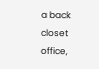a back closet office,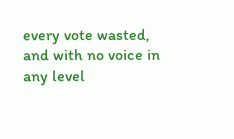every vote wasted, and with no voice in any level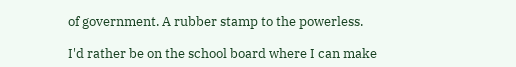of government. A rubber stamp to the powerless.

I'd rather be on the school board where I can make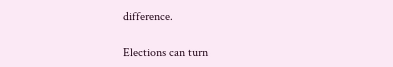difference.

Elections can turn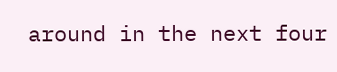around in the next four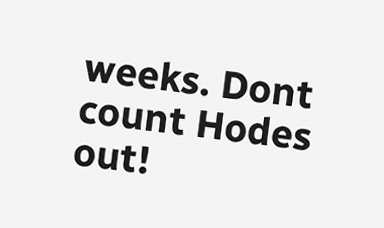weeks. Dont count Hodes out!